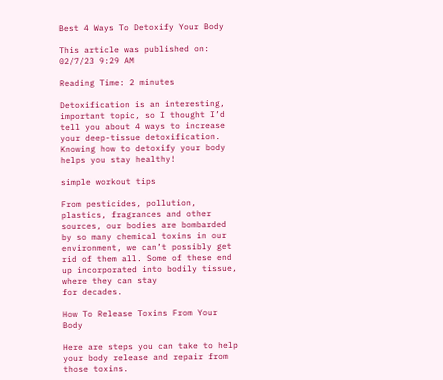Best 4 Ways To Detoxify Your Body

This article was published on: 02/7/23 9:29 AM

Reading Time: 2 minutes

Detoxification is an interesting, important topic, so I thought I’d tell you about 4 ways to increase your deep-tissue detoxification. Knowing how to detoxify your body helps you stay healthy!

simple workout tips

From pesticides, pollution, plastics, fragrances and other sources, our bodies are bombarded by so many chemical toxins in our environment, we can’t possibly get rid of them all. Some of these end up incorporated into bodily tissue, where they can stay
for decades.

How To Release Toxins From Your Body

Here are steps you can take to help your body release and repair from those toxins.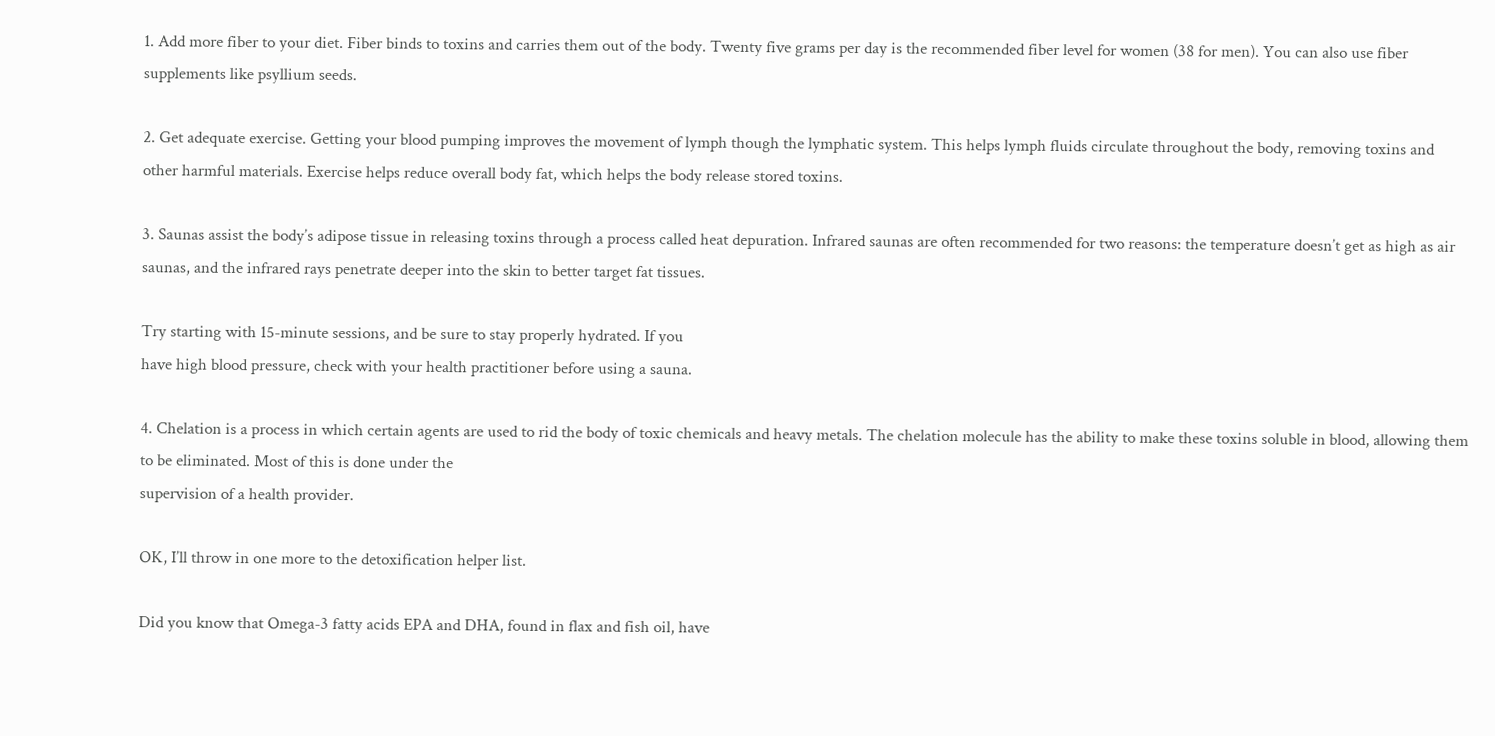1. Add more fiber to your diet. Fiber binds to toxins and carries them out of the body. Twenty five grams per day is the recommended fiber level for women (38 for men). You can also use fiber supplements like psyllium seeds.

2. Get adequate exercise. Getting your blood pumping improves the movement of lymph though the lymphatic system. This helps lymph fluids circulate throughout the body, removing toxins and other harmful materials. Exercise helps reduce overall body fat, which helps the body release stored toxins.

3. Saunas assist the body’s adipose tissue in releasing toxins through a process called heat depuration. Infrared saunas are often recommended for two reasons: the temperature doesn’t get as high as air saunas, and the infrared rays penetrate deeper into the skin to better target fat tissues.

Try starting with 15-minute sessions, and be sure to stay properly hydrated. If you
have high blood pressure, check with your health practitioner before using a sauna.

4. Chelation is a process in which certain agents are used to rid the body of toxic chemicals and heavy metals. The chelation molecule has the ability to make these toxins soluble in blood, allowing them to be eliminated. Most of this is done under the
supervision of a health provider.

OK, I’ll throw in one more to the detoxification helper list.

Did you know that Omega-3 fatty acids EPA and DHA, found in flax and fish oil, have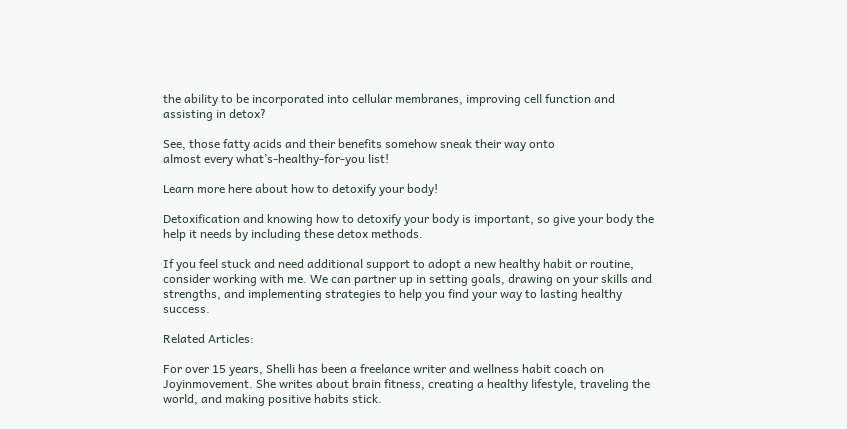the ability to be incorporated into cellular membranes, improving cell function and assisting in detox?

See, those fatty acids and their benefits somehow sneak their way onto
almost every what’s-healthy-for-you list!

Learn more here about how to detoxify your body!

Detoxification and knowing how to detoxify your body is important, so give your body the help it needs by including these detox methods.

If you feel stuck and need additional support to adopt a new healthy habit or routine, consider working with me. We can partner up in setting goals, drawing on your skills and strengths, and implementing strategies to help you find your way to lasting healthy success.

Related Articles:

For over 15 years, Shelli has been a freelance writer and wellness habit coach on Joyinmovement. She writes about brain fitness, creating a healthy lifestyle, traveling the world, and making positive habits stick.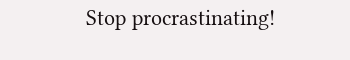Stop procrastinating!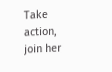Take action, join her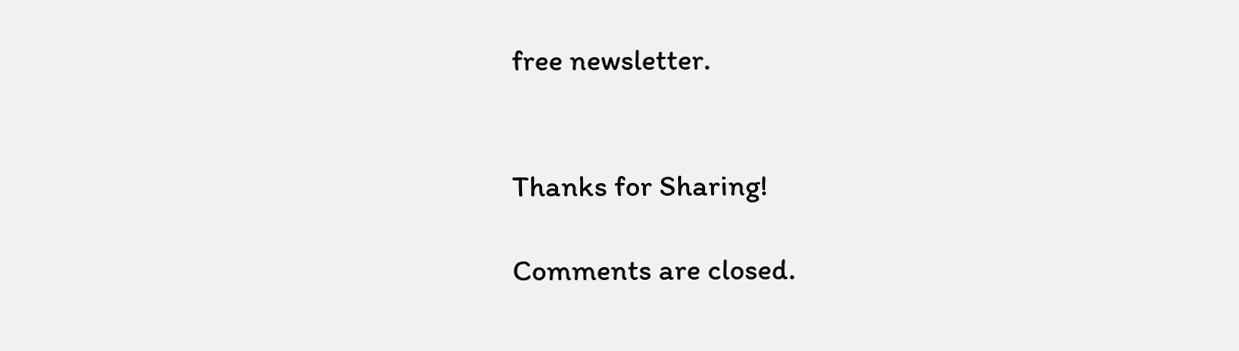free newsletter.


Thanks for Sharing!

Comments are closed.